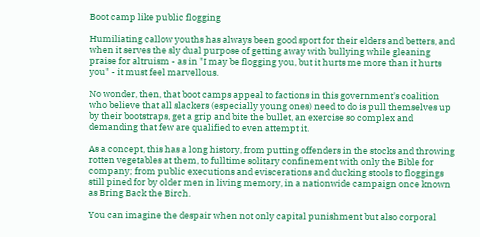Boot camp like public flogging

Humiliating callow youths has always been good sport for their elders and betters, and when it serves the sly dual purpose of getting away with bullying while gleaning praise for altruism - as in "I may be flogging you, but it hurts me more than it hurts you" - it must feel marvellous.

No wonder, then, that boot camps appeal to factions in this government's coalition who believe that all slackers (especially young ones) need to do is pull themselves up by their bootstraps, get a grip and bite the bullet, an exercise so complex and demanding that few are qualified to even attempt it.

As a concept, this has a long history, from putting offenders in the stocks and throwing rotten vegetables at them, to fulltime solitary confinement with only the Bible for company; from public executions and eviscerations and ducking stools to floggings still pined for by older men in living memory, in a nationwide campaign once known as Bring Back the Birch.

You can imagine the despair when not only capital punishment but also corporal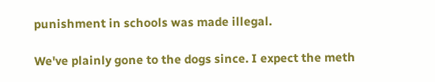punishment in schools was made illegal.

We've plainly gone to the dogs since. I expect the meth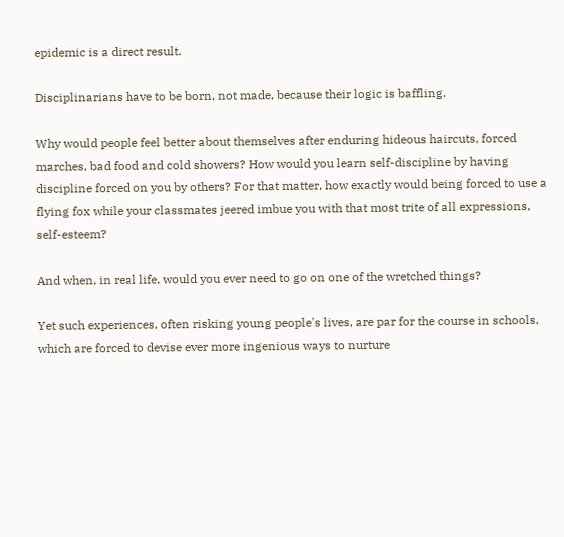epidemic is a direct result.

Disciplinarians have to be born, not made, because their logic is baffling.

Why would people feel better about themselves after enduring hideous haircuts, forced marches, bad food and cold showers? How would you learn self-discipline by having discipline forced on you by others? For that matter, how exactly would being forced to use a flying fox while your classmates jeered imbue you with that most trite of all expressions, self-esteem?

And when, in real life, would you ever need to go on one of the wretched things?

Yet such experiences, often risking young people's lives, are par for the course in schools, which are forced to devise ever more ingenious ways to nurture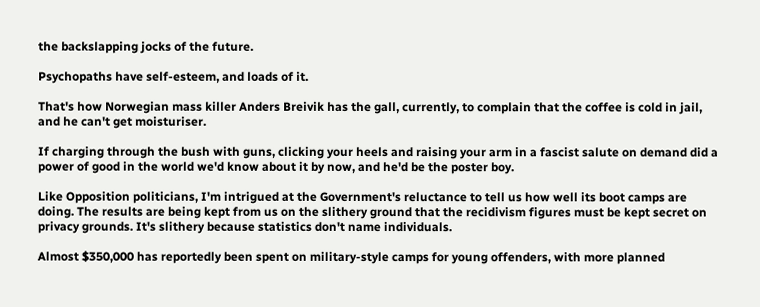the backslapping jocks of the future.

Psychopaths have self-esteem, and loads of it.

That's how Norwegian mass killer Anders Breivik has the gall, currently, to complain that the coffee is cold in jail, and he can't get moisturiser.

If charging through the bush with guns, clicking your heels and raising your arm in a fascist salute on demand did a power of good in the world we'd know about it by now, and he'd be the poster boy.

Like Opposition politicians, I'm intrigued at the Government's reluctance to tell us how well its boot camps are doing. The results are being kept from us on the slithery ground that the recidivism figures must be kept secret on privacy grounds. It's slithery because statistics don't name individuals.

Almost $350,000 has reportedly been spent on military-style camps for young offenders, with more planned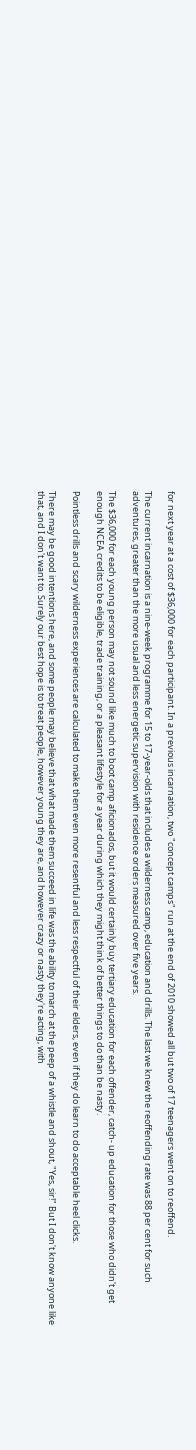for next year at a cost of $36,000 for each participant. In a previous incarnation, two "concept camps" run at the end of 2010 showed all but two of 17 teenagers went on to reoffend.

The current incarnation is a nine-week programme for 15 to 17-year-olds that includes a wilderness camp, education and drills. The last we knew the reoffending rate was 88 per cent for such adventures, greater than the more usual and less energetic supervision with residence orders measured over five years.

The $36,000 for each young person may not sound like much to boot camp aficionados, but it would certainly buy tertiary education for each offender, catch- up education for those who didn't get enough NCEA credits to be eligible, trade training, or a pleasant lifestyle for a year during which they might think of better things to do than be nasty.

Pointless drills and scary wilderness experiences are calculated to make them even more resentful and less respectful of their elders, even if they do learn to do acceptable heel clicks.

There may be good intentions here, and some people may believe that what made them succeed in life was the ability to march at the peep of a whistle and shout, "Yes, sir!" But I don't know anyone like that, and I don't want to. Surely our best hope is to treat people, however young they are, and however crazy or nasty they're acting, with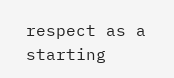respect as a starting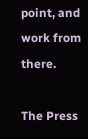point, and work from there.

The Press